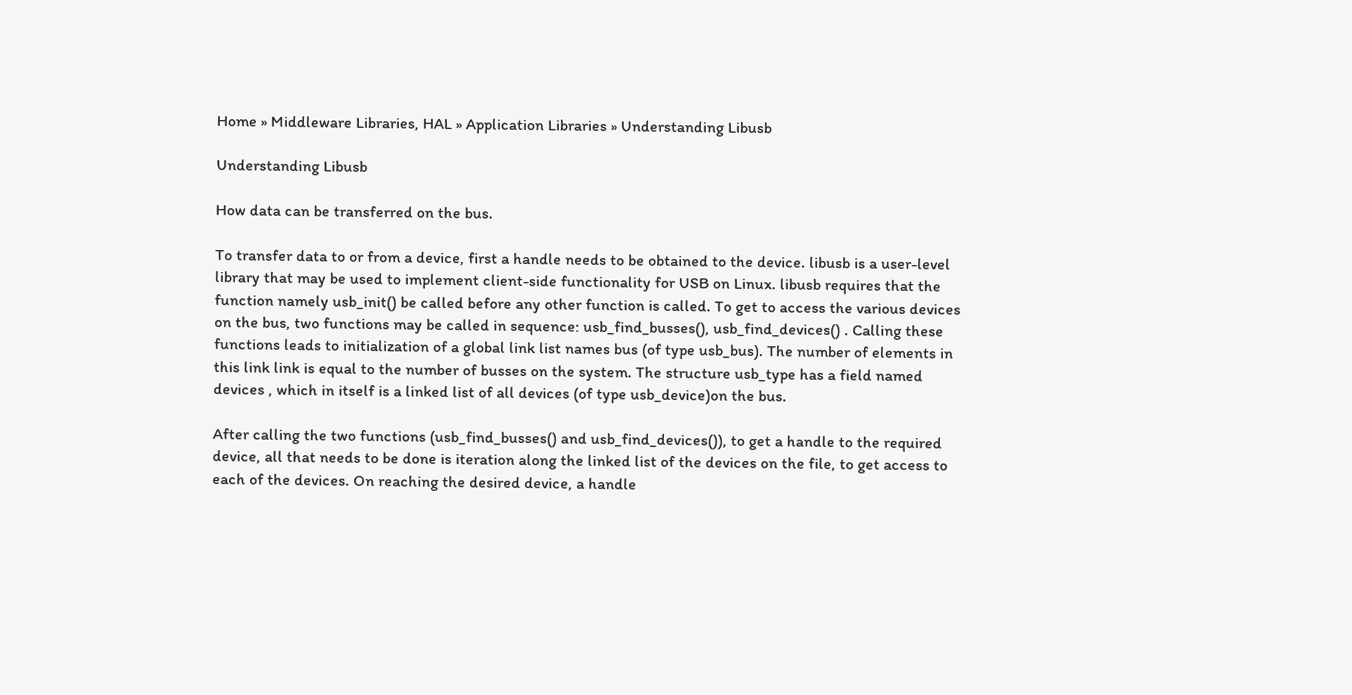Home » Middleware Libraries, HAL » Application Libraries » Understanding Libusb

Understanding Libusb

How data can be transferred on the bus.

To transfer data to or from a device, first a handle needs to be obtained to the device. libusb is a user-level library that may be used to implement client-side functionality for USB on Linux. libusb requires that the function namely usb_init() be called before any other function is called. To get to access the various devices on the bus, two functions may be called in sequence: usb_find_busses(), usb_find_devices() . Calling these functions leads to initialization of a global link list names bus (of type usb_bus). The number of elements in this link link is equal to the number of busses on the system. The structure usb_type has a field named devices , which in itself is a linked list of all devices (of type usb_device)on the bus.

After calling the two functions (usb_find_busses() and usb_find_devices()), to get a handle to the required device, all that needs to be done is iteration along the linked list of the devices on the file, to get access to each of the devices. On reaching the desired device, a handle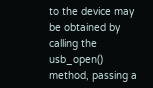to the device may be obtained by calling the usb_open() method, passing a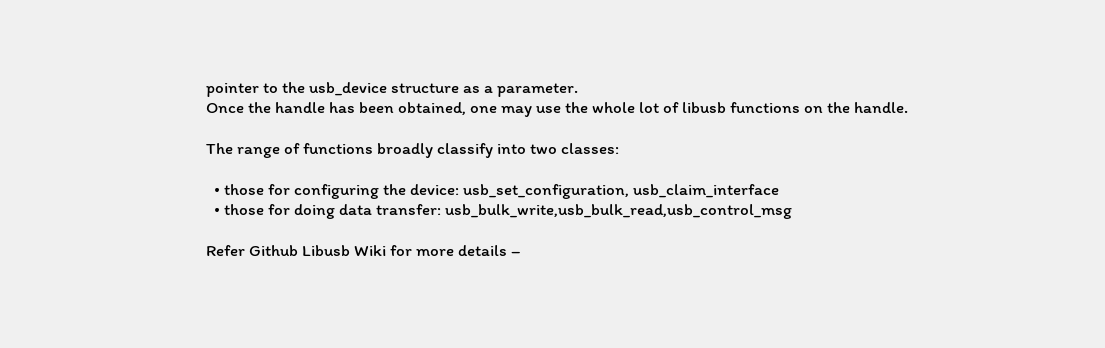pointer to the usb_device structure as a parameter.
Once the handle has been obtained, one may use the whole lot of libusb functions on the handle.

The range of functions broadly classify into two classes:

  • those for configuring the device: usb_set_configuration, usb_claim_interface
  • those for doing data transfer: usb_bulk_write,usb_bulk_read,usb_control_msg

Refer Github Libusb Wiki for more details –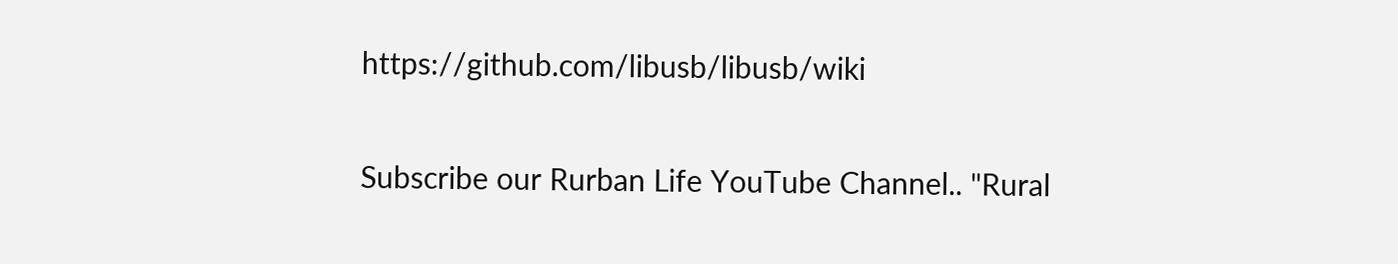https://github.com/libusb/libusb/wiki

Subscribe our Rurban Life YouTube Channel.. "Rural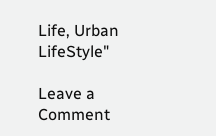Life, Urban LifeStyle"

Leave a Comment